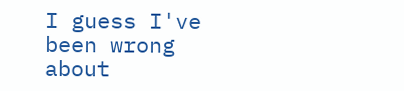I guess I've been wrong about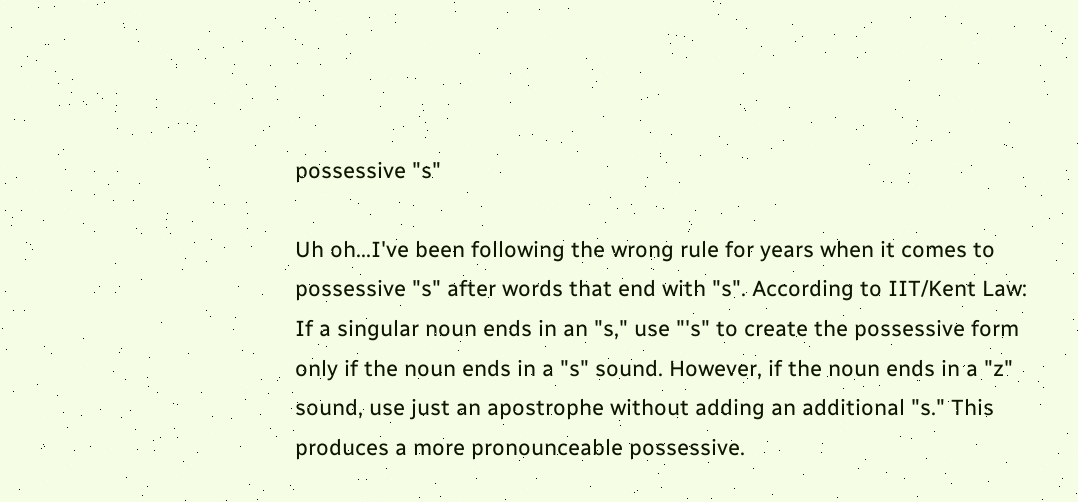possessive "s"

Uh oh...I've been following the wrong rule for years when it comes to possessive "s" after words that end with "s". According to IIT/Kent Law:
If a singular noun ends in an "s," use "'s" to create the possessive form only if the noun ends in a "s" sound. However, if the noun ends in a "z" sound, use just an apostrophe without adding an additional "s." This produces a more pronounceable possessive.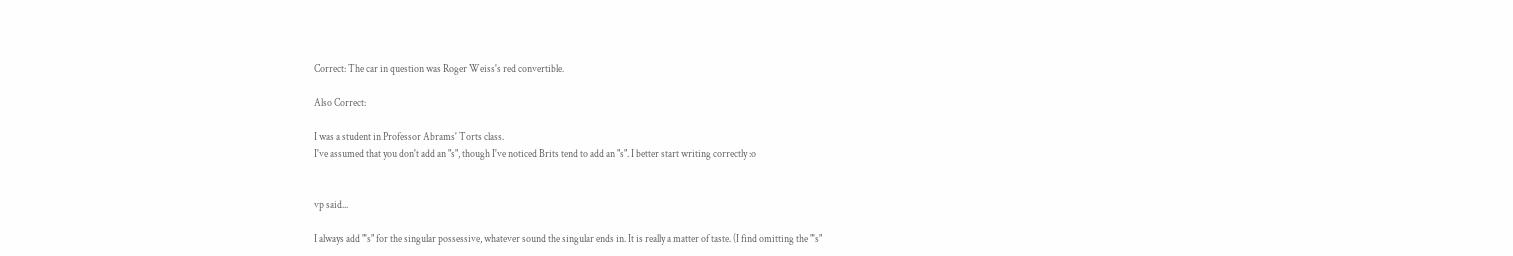Correct: The car in question was Roger Weiss's red convertible.

Also Correct:

I was a student in Professor Abrams' Torts class.
I've assumed that you don't add an "s", though I've noticed Brits tend to add an "s". I better start writing correctly :o


vp said...

I always add "'s" for the singular possessive, whatever sound the singular ends in. It is really a matter of taste. (I find omitting the "'s"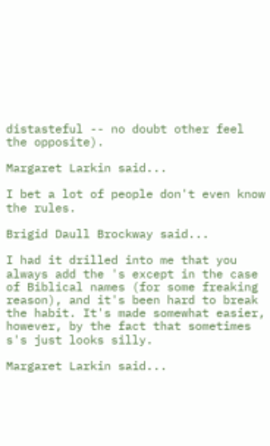distasteful -- no doubt other feel the opposite).

Margaret Larkin said...

I bet a lot of people don't even know the rules.

Brigid Daull Brockway said...

I had it drilled into me that you always add the 's except in the case of Biblical names (for some freaking reason), and it's been hard to break the habit. It's made somewhat easier, however, by the fact that sometimes s's just looks silly.

Margaret Larkin said...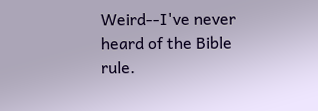Weird--I've never heard of the Bible rule.